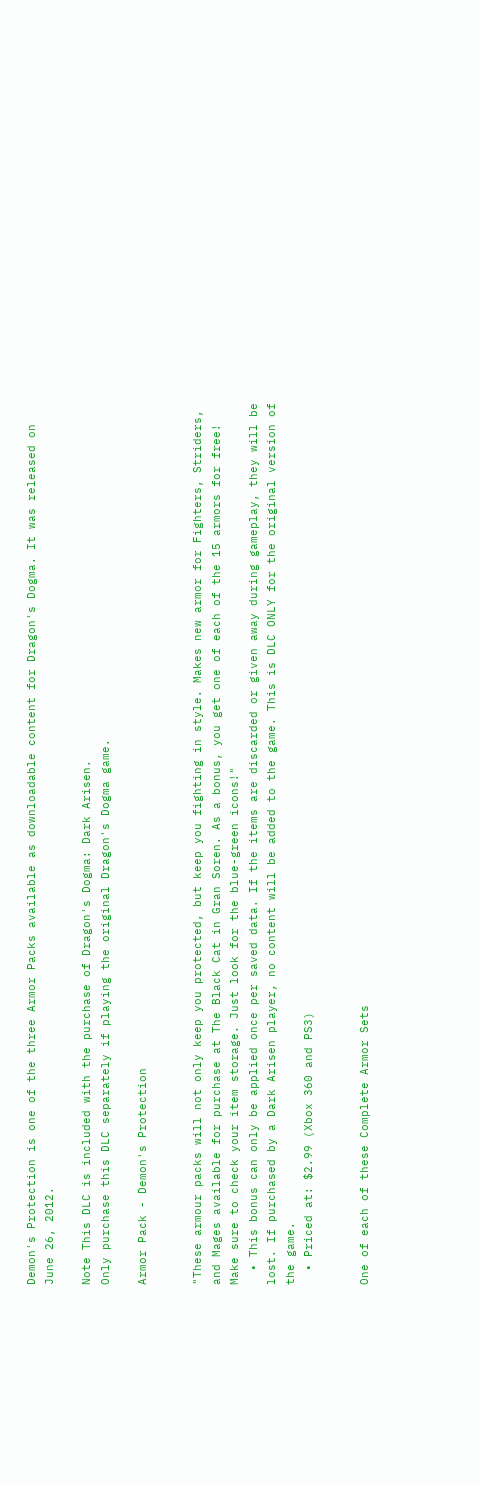Demon's Protection is one of the three Armor Packs available as downloadable content for Dragon's Dogma. It was released on June 26, 2012.

Note This DLC is included with the purchase of Dragon's Dogma: Dark Arisen.
Only purchase this DLC separately if playing the original Dragon's Dogma game.

Armor Pack - Demon's Protection


"These armour packs will not only keep you protected, but keep you fighting in style. Makes new armor for Fighters, Striders, and Mages available for purchase at The Black Cat in Gran Soren. As a bonus, you get one of each of the 15 armors for free! Make sure to check your item storage. Just look for the blue-green icons!"
  • This bonus can only be applied once per saved data. If the items are discarded or given away during gameplay, they will be lost. If purchased by a Dark Arisen player, no content will be added to the game. This is DLC ONLY for the original version of the game.
  • Priced at: $2.99 (Xbox 360 and PS3)


One of each of these Complete Armor Sets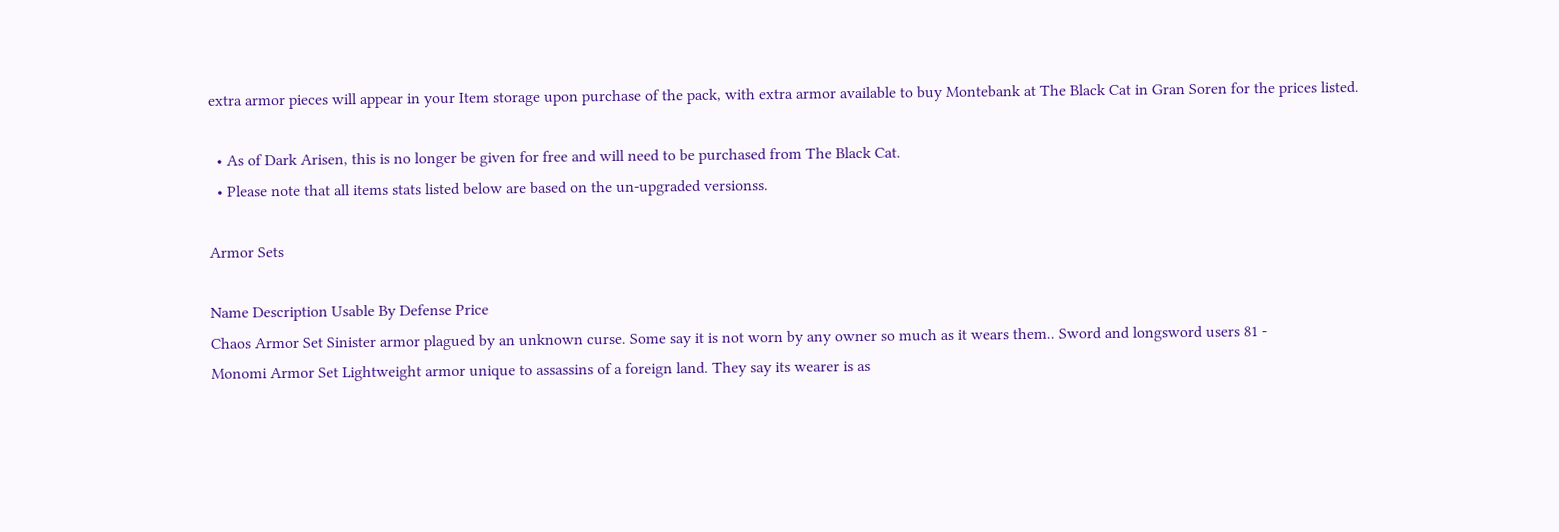extra armor pieces will appear in your Item storage upon purchase of the pack, with extra armor available to buy Montebank at The Black Cat in Gran Soren for the prices listed.

  • As of Dark Arisen, this is no longer be given for free and will need to be purchased from The Black Cat.
  • Please note that all items stats listed below are based on the un-upgraded versionss.

Armor Sets

Name Description Usable By Defense Price
Chaos Armor Set Sinister armor plagued by an unknown curse. Some say it is not worn by any owner so much as it wears them.. Sword and longsword users 81 -
Monomi Armor Set Lightweight armor unique to assassins of a foreign land. They say its wearer is as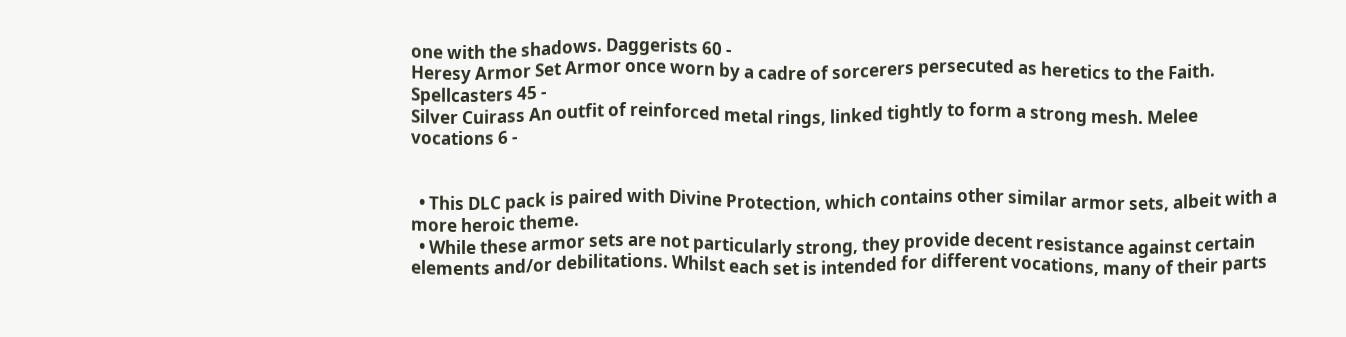one with the shadows. Daggerists 60 -
Heresy Armor Set Armor once worn by a cadre of sorcerers persecuted as heretics to the Faith. Spellcasters 45 -
Silver Cuirass An outfit of reinforced metal rings, linked tightly to form a strong mesh. Melee vocations 6 -


  • This DLC pack is paired with Divine Protection, which contains other similar armor sets, albeit with a more heroic theme.
  • While these armor sets are not particularly strong, they provide decent resistance against certain elements and/or debilitations. Whilst each set is intended for different vocations, many of their parts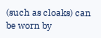(such as cloaks) can be worn by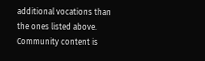additional vocations than the ones listed above.
Community content is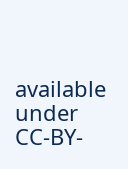available under CC-BY-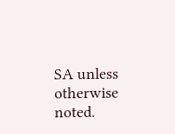SA unless otherwise noted.